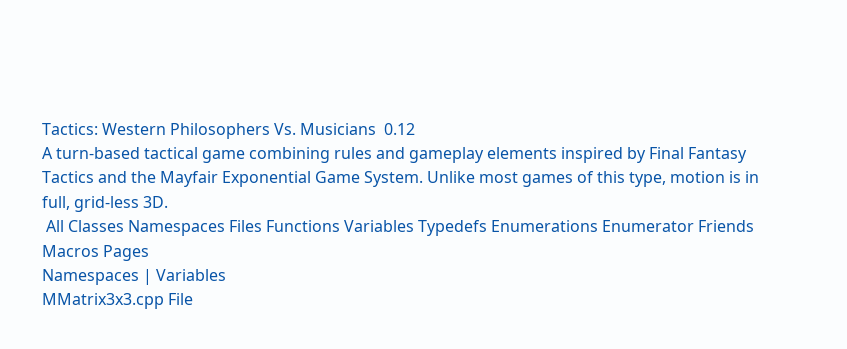Tactics: Western Philosophers Vs. Musicians  0.12
A turn-based tactical game combining rules and gameplay elements inspired by Final Fantasy Tactics and the Mayfair Exponential Game System. Unlike most games of this type, motion is in full, grid-less 3D.
 All Classes Namespaces Files Functions Variables Typedefs Enumerations Enumerator Friends Macros Pages
Namespaces | Variables
MMatrix3x3.cpp File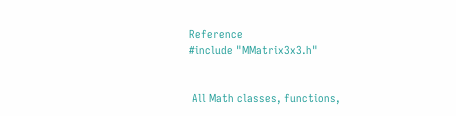Reference
#include "MMatrix3x3.h"


 All Math classes, functions,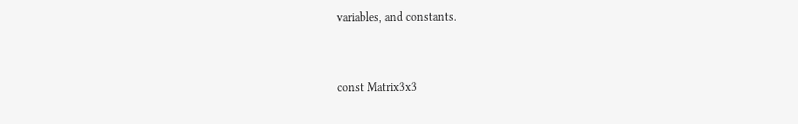variables, and constants.


const Matrix3x3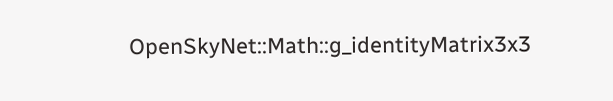OpenSkyNet::Math::g_identityMatrix3x3